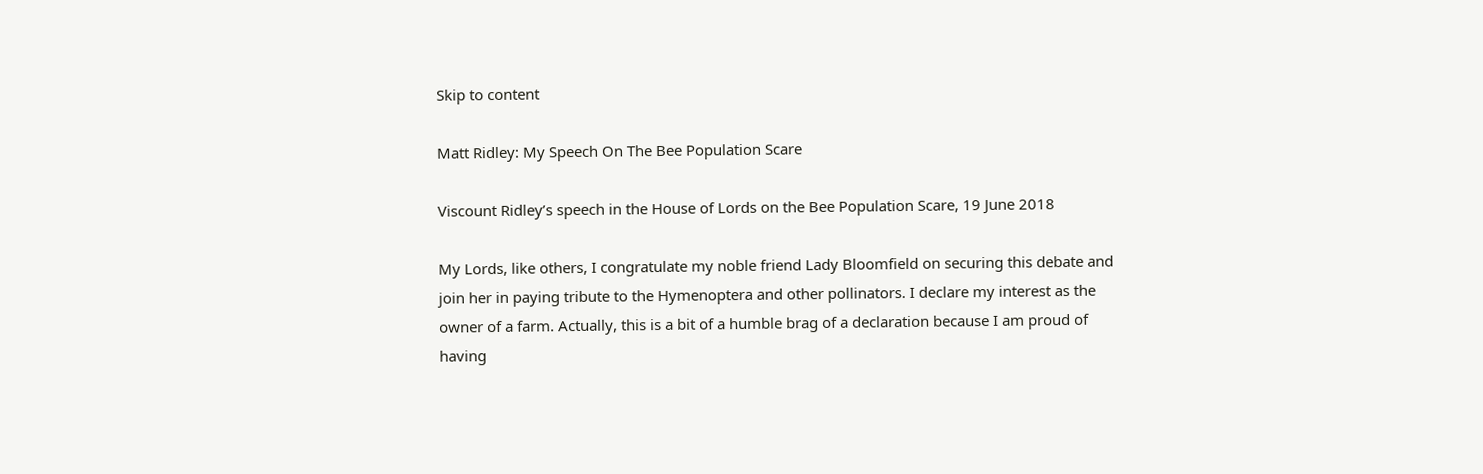Skip to content

Matt Ridley: My Speech On The Bee Population Scare

Viscount Ridley’s speech in the House of Lords on the Bee Population Scare, 19 June 2018

My Lords, like others, I congratulate my noble friend Lady Bloomfield on securing this debate and join her in paying tribute to the Hymenoptera and other pollinators. I declare my interest as the owner of a farm. Actually, this is a bit of a humble brag of a declaration because I am proud of having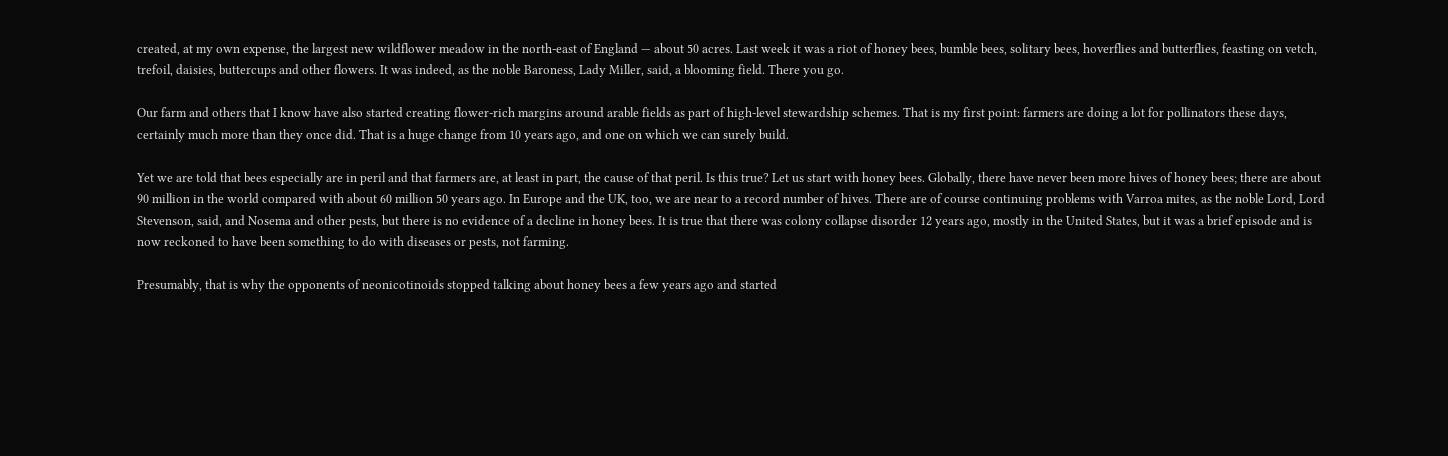created, at my own expense, the largest new wildflower meadow in the north-east of England — about 50 acres. Last week it was a riot of honey bees, bumble bees, solitary bees, hoverflies and butterflies, feasting on vetch, trefoil, daisies, buttercups and other flowers. It was indeed, as the noble Baroness, Lady Miller, said, a blooming field. There you go.

Our farm and others that I know have also started creating flower-rich margins around arable fields as part of high-level stewardship schemes. That is my first point: farmers are doing a lot for pollinators these days, certainly much more than they once did. That is a huge change from 10 years ago, and one on which we can surely build.

Yet we are told that bees especially are in peril and that farmers are, at least in part, the cause of that peril. Is this true? Let us start with honey bees. Globally, there have never been more hives of honey bees; there are about 90 million in the world compared with about 60 million 50 years ago. In Europe and the UK, too, we are near to a record number of hives. There are of course continuing problems with Varroa mites, as the noble Lord, Lord Stevenson, said, and Nosema and other pests, but there is no evidence of a decline in honey bees. It is true that there was colony collapse disorder 12 years ago, mostly in the United States, but it was a brief episode and is now reckoned to have been something to do with diseases or pests, not farming.

Presumably, that is why the opponents of neonicotinoids stopped talking about honey bees a few years ago and started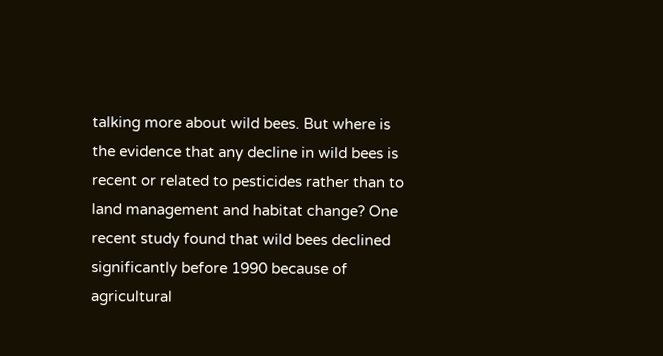talking more about wild bees. But where is the evidence that any decline in wild bees is recent or related to pesticides rather than to land management and habitat change? One recent study found that wild bees declined significantly before 1990 because of agricultural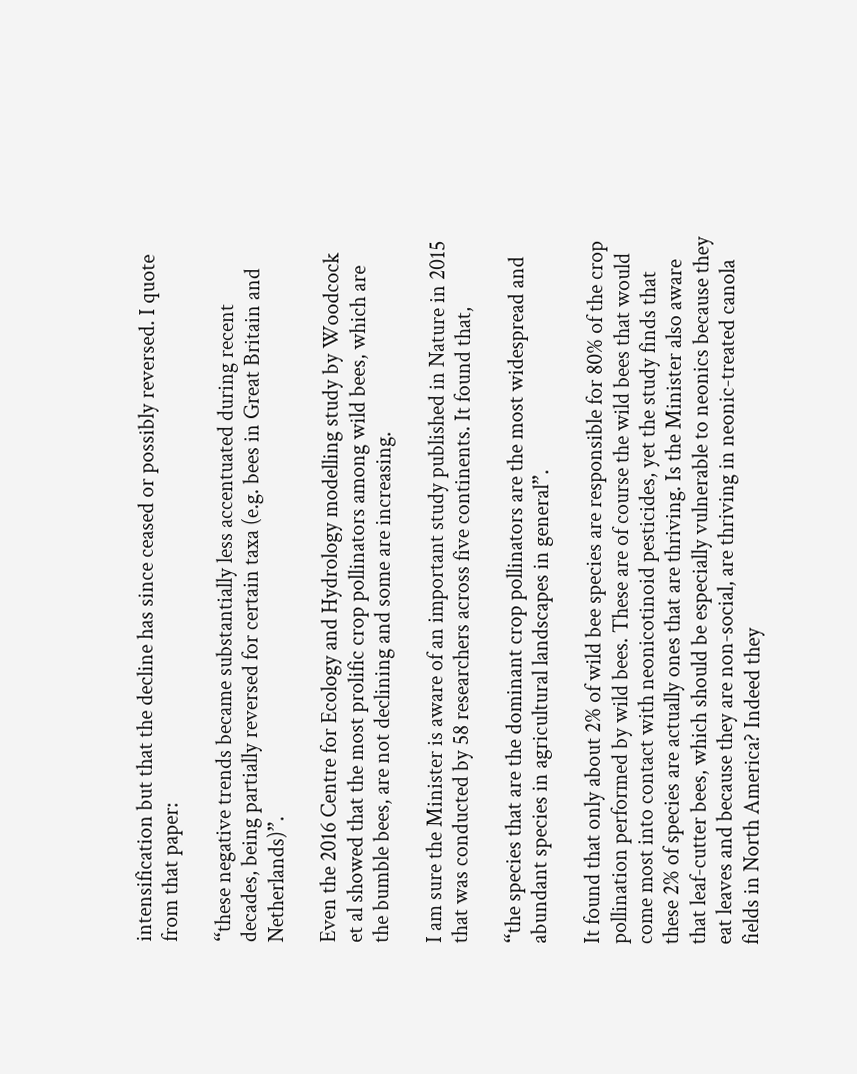intensification but that the decline has since ceased or possibly reversed. I quote from that paper:

“these negative trends became substantially less accentuated during recent decades, being partially reversed for certain taxa (e.g. bees in Great Britain and Netherlands)”.

Even the 2016 Centre for Ecology and Hydrology modelling study by Woodcock et al showed that the most prolific crop pollinators among wild bees, which are the bumble bees, are not declining and some are increasing.

I am sure the Minister is aware of an important study published in Nature in 2015 that was conducted by 58 researchers across five continents. It found that,

“the species that are the dominant crop pollinators are the most widespread and abundant species in agricultural landscapes in general”.

It found that only about 2% of wild bee species are responsible for 80% of the crop pollination performed by wild bees. These are of course the wild bees that would come most into contact with neonicotinoid pesticides, yet the study finds that these 2% of species are actually ones that are thriving. Is the Minister also aware that leaf-cutter bees, which should be especially vulnerable to neonics because they eat leaves and because they are non-social, are thriving in neonic-treated canola fields in North America? Indeed they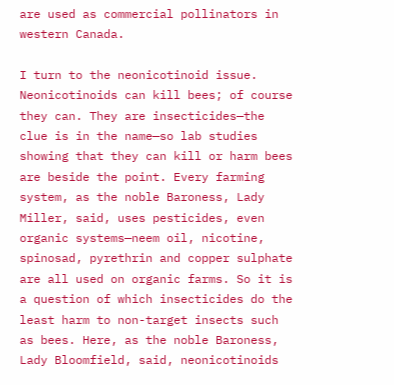are used as commercial pollinators in western Canada.

I turn to the neonicotinoid issue. Neonicotinoids can kill bees; of course they can. They are insecticides—the clue is in the name—so lab studies showing that they can kill or harm bees are beside the point. Every farming system, as the noble Baroness, Lady Miller, said, uses pesticides, even organic systems—neem oil, nicotine, spinosad, pyrethrin and copper sulphate are all used on organic farms. So it is a question of which insecticides do the least harm to non-target insects such as bees. Here, as the noble Baroness, Lady Bloomfield, said, neonicotinoids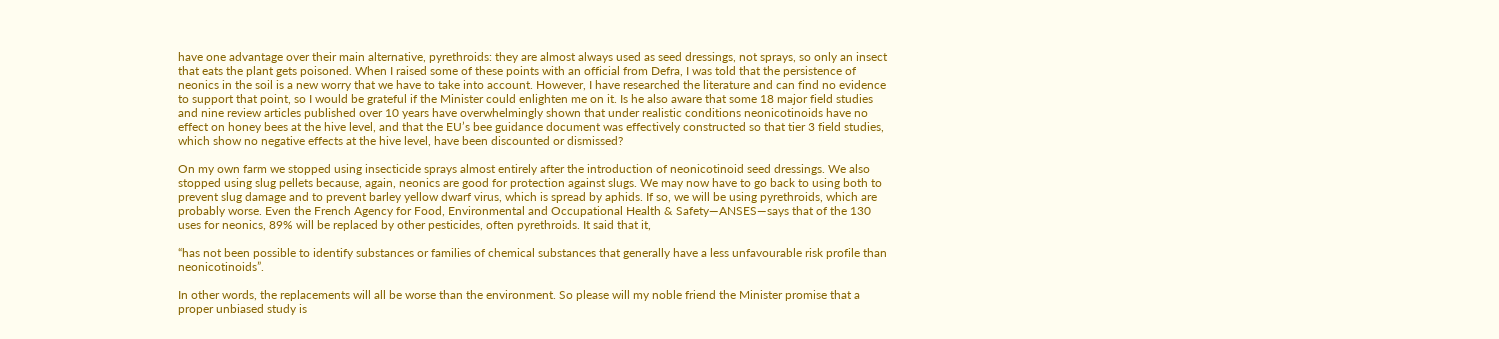have one advantage over their main alternative, pyrethroids: they are almost always used as seed dressings, not sprays, so only an insect that eats the plant gets poisoned. When I raised some of these points with an official from Defra, I was told that the persistence of neonics in the soil is a new worry that we have to take into account. However, I have researched the literature and can find no evidence to support that point, so I would be grateful if the Minister could enlighten me on it. Is he also aware that some 18 major field studies and nine review articles published over 10 years have overwhelmingly shown that under realistic conditions neonicotinoids have no effect on honey bees at the hive level, and that the EU’s bee guidance document was effectively constructed so that tier 3 field studies, which show no negative effects at the hive level, have been discounted or dismissed?

On my own farm we stopped using insecticide sprays almost entirely after the introduction of neonicotinoid seed dressings. We also stopped using slug pellets because, again, neonics are good for protection against slugs. We may now have to go back to using both to prevent slug damage and to prevent barley yellow dwarf virus, which is spread by aphids. If so, we will be using pyrethroids, which are probably worse. Even the French Agency for Food, Environmental and Occupational Health & Safety—ANSES—says that of the 130 uses for neonics, 89% will be replaced by other pesticides, often pyrethroids. It said that it,

“has not been possible to identify substances or families of chemical substances that generally have a less unfavourable risk profile than neonicotinoids”.

In other words, the replacements will all be worse than the environment. So please will my noble friend the Minister promise that a proper unbiased study is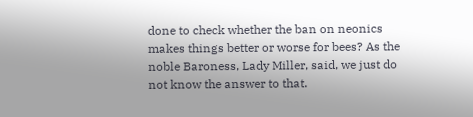done to check whether the ban on neonics makes things better or worse for bees? As the noble Baroness, Lady Miller, said, we just do not know the answer to that.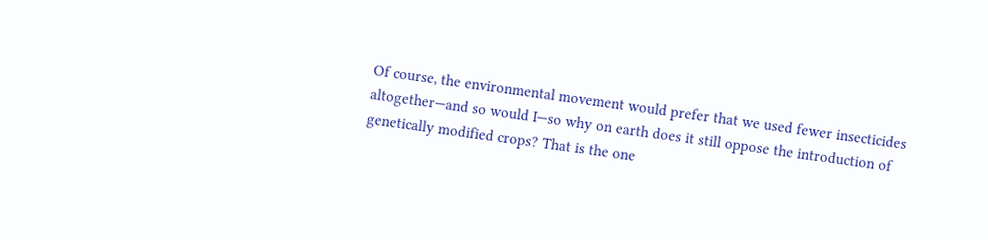Of course, the environmental movement would prefer that we used fewer insecticides altogether—and so would I—so why on earth does it still oppose the introduction of genetically modified crops? That is the one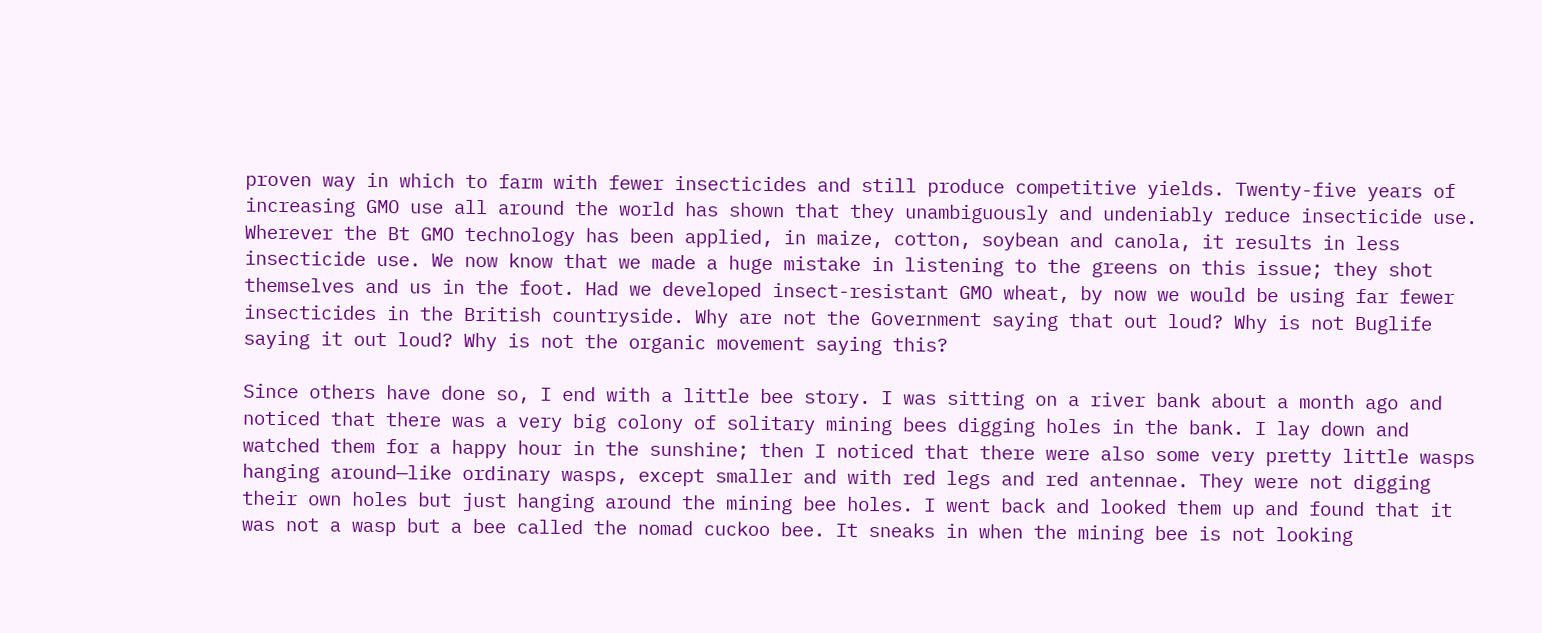proven way in which to farm with fewer insecticides and still produce competitive yields. Twenty-five years of increasing GMO use all around the world has shown that they unambiguously and undeniably reduce insecticide use. Wherever the Bt GMO technology has been applied, in maize, cotton, soybean and canola, it results in less insecticide use. We now know that we made a huge mistake in listening to the greens on this issue; they shot themselves and us in the foot. Had we developed insect-resistant GMO wheat, by now we would be using far fewer insecticides in the British countryside. Why are not the Government saying that out loud? Why is not Buglife saying it out loud? Why is not the organic movement saying this?

Since others have done so, I end with a little bee story. I was sitting on a river bank about a month ago and noticed that there was a very big colony of solitary mining bees digging holes in the bank. I lay down and watched them for a happy hour in the sunshine; then I noticed that there were also some very pretty little wasps hanging around—like ordinary wasps, except smaller and with red legs and red antennae. They were not digging their own holes but just hanging around the mining bee holes. I went back and looked them up and found that it was not a wasp but a bee called the nomad cuckoo bee. It sneaks in when the mining bee is not looking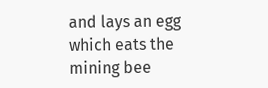and lays an egg which eats the mining bee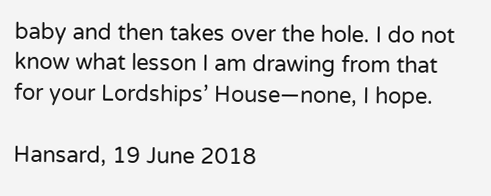baby and then takes over the hole. I do not know what lesson I am drawing from that for your Lordships’ House—none, I hope.

Hansard, 19 June 2018